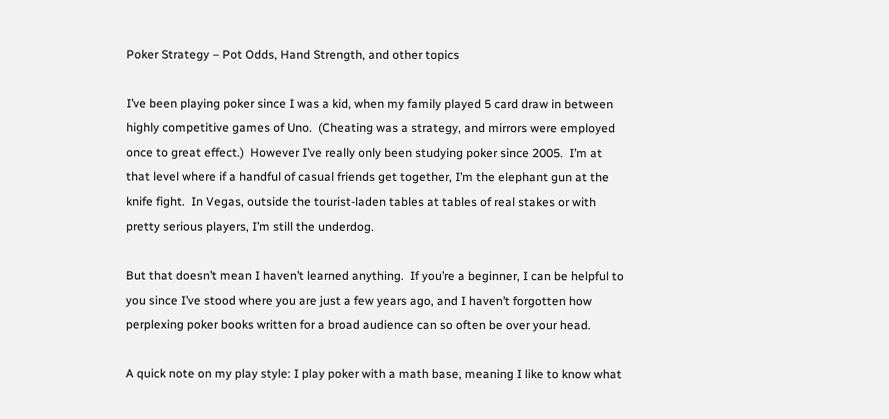Poker Strategy – Pot Odds, Hand Strength, and other topics

I’ve been playing poker since I was a kid, when my family played 5 card draw in between highly competitive games of Uno.  (Cheating was a strategy, and mirrors were employed once to great effect.)  However I’ve really only been studying poker since 2005.  I’m at that level where if a handful of casual friends get together, I’m the elephant gun at the knife fight.  In Vegas, outside the tourist-laden tables at tables of real stakes or with pretty serious players, I’m still the underdog.

But that doesn’t mean I haven’t learned anything.  If you’re a beginner, I can be helpful to you since I’ve stood where you are just a few years ago, and I haven’t forgotten how perplexing poker books written for a broad audience can so often be over your head.

A quick note on my play style: I play poker with a math base, meaning I like to know what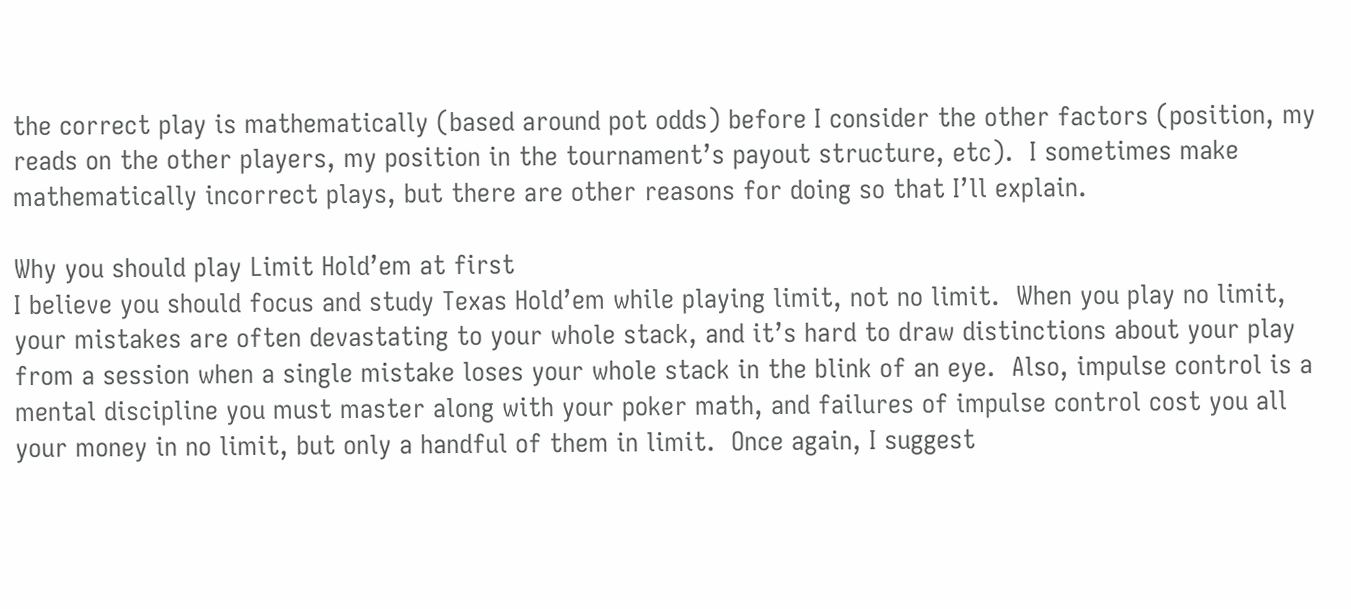the correct play is mathematically (based around pot odds) before I consider the other factors (position, my reads on the other players, my position in the tournament’s payout structure, etc).  I sometimes make mathematically incorrect plays, but there are other reasons for doing so that I’ll explain.

Why you should play Limit Hold’em at first
I believe you should focus and study Texas Hold’em while playing limit, not no limit.  When you play no limit, your mistakes are often devastating to your whole stack, and it’s hard to draw distinctions about your play from a session when a single mistake loses your whole stack in the blink of an eye.  Also, impulse control is a mental discipline you must master along with your poker math, and failures of impulse control cost you all your money in no limit, but only a handful of them in limit.  Once again, I suggest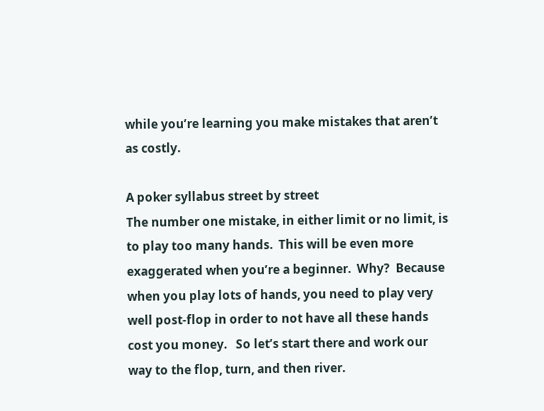while you’re learning you make mistakes that aren’t as costly.

A poker syllabus street by street
The number one mistake, in either limit or no limit, is to play too many hands.  This will be even more exaggerated when you’re a beginner.  Why?  Because when you play lots of hands, you need to play very well post-flop in order to not have all these hands cost you money.   So let’s start there and work our way to the flop, turn, and then river.